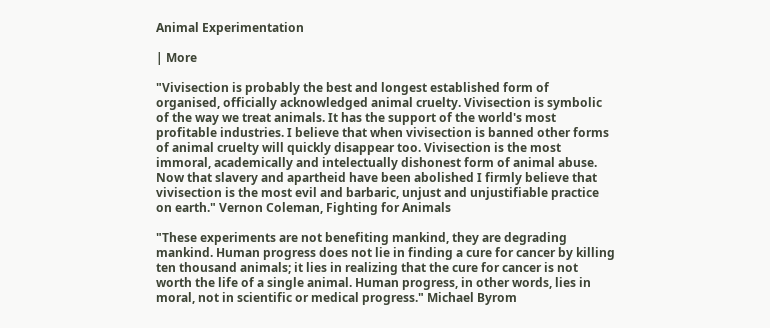Animal Experimentation

| More

"Vivisection is probably the best and longest established form of organised, officially acknowledged animal cruelty. Vivisection is symbolic of the way we treat animals. It has the support of the world's most profitable industries. I believe that when vivisection is banned other forms of animal cruelty will quickly disappear too. Vivisection is the most immoral, academically and intelectually dishonest form of animal abuse. Now that slavery and apartheid have been abolished I firmly believe that vivisection is the most evil and barbaric, unjust and unjustifiable practice on earth." Vernon Coleman, Fighting for Animals

"These experiments are not benefiting mankind, they are degrading mankind. Human progress does not lie in finding a cure for cancer by killing ten thousand animals; it lies in realizing that the cure for cancer is not worth the life of a single animal. Human progress, in other words, lies in moral, not in scientific or medical progress." Michael Byrom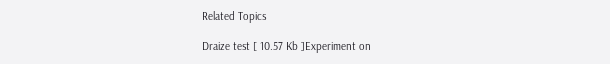Related Topics

Draize test [ 10.57 Kb ]Experiment on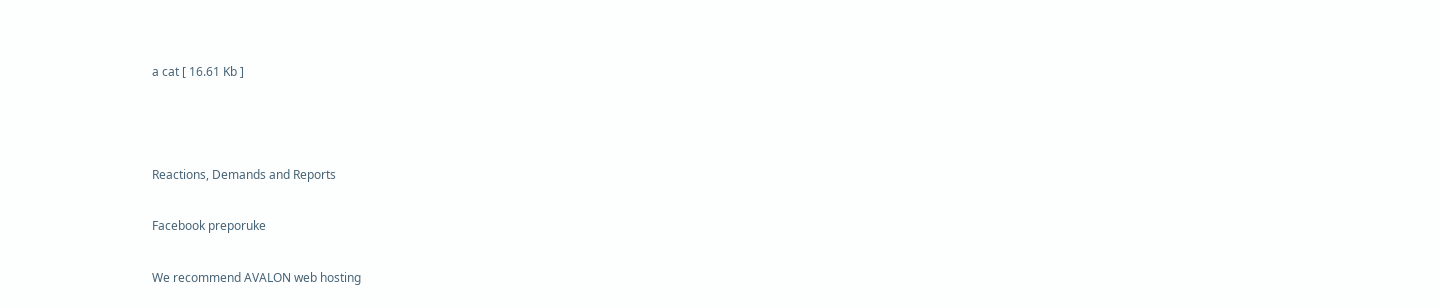a cat [ 16.61 Kb ]



Reactions, Demands and Reports

Facebook preporuke

We recommend AVALON web hosting